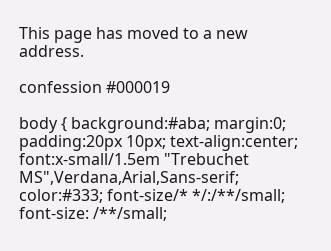This page has moved to a new address.

confession #000019

body { background:#aba; margin:0; padding:20px 10px; text-align:center; font:x-small/1.5em "Trebuchet MS",Verdana,Arial,Sans-serif; color:#333; font-size/* */:/**/small; font-size: /**/small;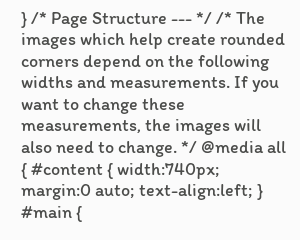} /* Page Structure --- */ /* The images which help create rounded corners depend on the following widths and measurements. If you want to change these measurements, the images will also need to change. */ @media all { #content { width:740px; margin:0 auto; text-align:left; } #main {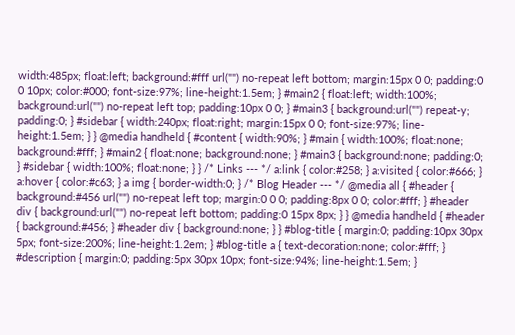width:485px; float:left; background:#fff url("") no-repeat left bottom; margin:15px 0 0; padding:0 0 10px; color:#000; font-size:97%; line-height:1.5em; } #main2 { float:left; width:100%; background:url("") no-repeat left top; padding:10px 0 0; } #main3 { background:url("") repeat-y; padding:0; } #sidebar { width:240px; float:right; margin:15px 0 0; font-size:97%; line-height:1.5em; } } @media handheld { #content { width:90%; } #main { width:100%; float:none; background:#fff; } #main2 { float:none; background:none; } #main3 { background:none; padding:0; } #sidebar { width:100%; float:none; } } /* Links --- */ a:link { color:#258; } a:visited { color:#666; } a:hover { color:#c63; } a img { border-width:0; } /* Blog Header --- */ @media all { #header { background:#456 url("") no-repeat left top; margin:0 0 0; padding:8px 0 0; color:#fff; } #header div { background:url("") no-repeat left bottom; padding:0 15px 8px; } } @media handheld { #header { background:#456; } #header div { background:none; } } #blog-title { margin:0; padding:10px 30px 5px; font-size:200%; line-height:1.2em; } #blog-title a { text-decoration:none; color:#fff; } #description { margin:0; padding:5px 30px 10px; font-size:94%; line-height:1.5em; }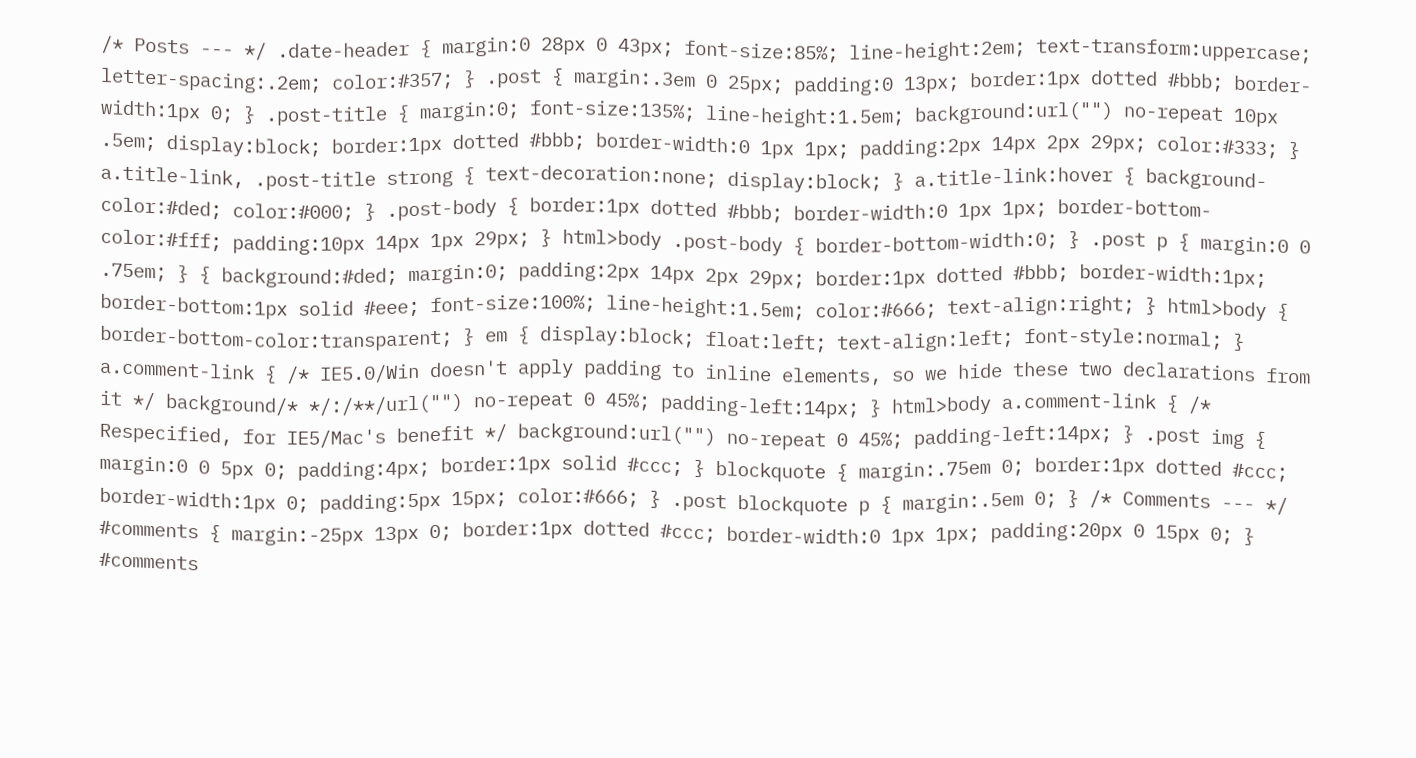/* Posts --- */ .date-header { margin:0 28px 0 43px; font-size:85%; line-height:2em; text-transform:uppercase; letter-spacing:.2em; color:#357; } .post { margin:.3em 0 25px; padding:0 13px; border:1px dotted #bbb; border-width:1px 0; } .post-title { margin:0; font-size:135%; line-height:1.5em; background:url("") no-repeat 10px .5em; display:block; border:1px dotted #bbb; border-width:0 1px 1px; padding:2px 14px 2px 29px; color:#333; } a.title-link, .post-title strong { text-decoration:none; display:block; } a.title-link:hover { background-color:#ded; color:#000; } .post-body { border:1px dotted #bbb; border-width:0 1px 1px; border-bottom-color:#fff; padding:10px 14px 1px 29px; } html>body .post-body { border-bottom-width:0; } .post p { margin:0 0 .75em; } { background:#ded; margin:0; padding:2px 14px 2px 29px; border:1px dotted #bbb; border-width:1px; border-bottom:1px solid #eee; font-size:100%; line-height:1.5em; color:#666; text-align:right; } html>body { border-bottom-color:transparent; } em { display:block; float:left; text-align:left; font-style:normal; } a.comment-link { /* IE5.0/Win doesn't apply padding to inline elements, so we hide these two declarations from it */ background/* */:/**/url("") no-repeat 0 45%; padding-left:14px; } html>body a.comment-link { /* Respecified, for IE5/Mac's benefit */ background:url("") no-repeat 0 45%; padding-left:14px; } .post img { margin:0 0 5px 0; padding:4px; border:1px solid #ccc; } blockquote { margin:.75em 0; border:1px dotted #ccc; border-width:1px 0; padding:5px 15px; color:#666; } .post blockquote p { margin:.5em 0; } /* Comments --- */ #comments { margin:-25px 13px 0; border:1px dotted #ccc; border-width:0 1px 1px; padding:20px 0 15px 0; } #comments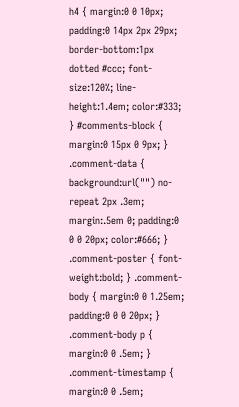h4 { margin:0 0 10px; padding:0 14px 2px 29px; border-bottom:1px dotted #ccc; font-size:120%; line-height:1.4em; color:#333; } #comments-block { margin:0 15px 0 9px; } .comment-data { background:url("") no-repeat 2px .3em; margin:.5em 0; padding:0 0 0 20px; color:#666; } .comment-poster { font-weight:bold; } .comment-body { margin:0 0 1.25em; padding:0 0 0 20px; } .comment-body p { margin:0 0 .5em; } .comment-timestamp { margin:0 0 .5em;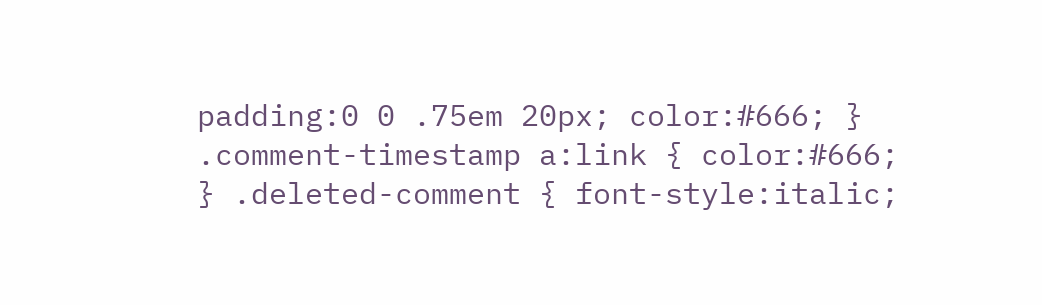padding:0 0 .75em 20px; color:#666; } .comment-timestamp a:link { color:#666; } .deleted-comment { font-style:italic;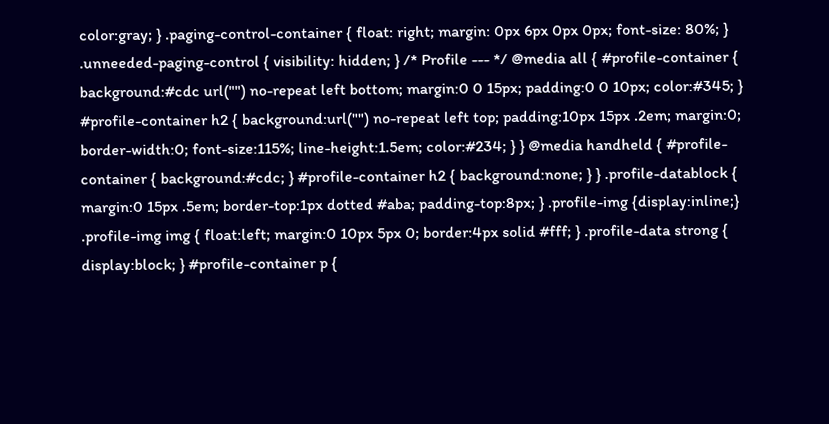color:gray; } .paging-control-container { float: right; margin: 0px 6px 0px 0px; font-size: 80%; } .unneeded-paging-control { visibility: hidden; } /* Profile --- */ @media all { #profile-container { background:#cdc url("") no-repeat left bottom; margin:0 0 15px; padding:0 0 10px; color:#345; } #profile-container h2 { background:url("") no-repeat left top; padding:10px 15px .2em; margin:0; border-width:0; font-size:115%; line-height:1.5em; color:#234; } } @media handheld { #profile-container { background:#cdc; } #profile-container h2 { background:none; } } .profile-datablock { margin:0 15px .5em; border-top:1px dotted #aba; padding-top:8px; } .profile-img {display:inline;} .profile-img img { float:left; margin:0 10px 5px 0; border:4px solid #fff; } .profile-data strong { display:block; } #profile-container p {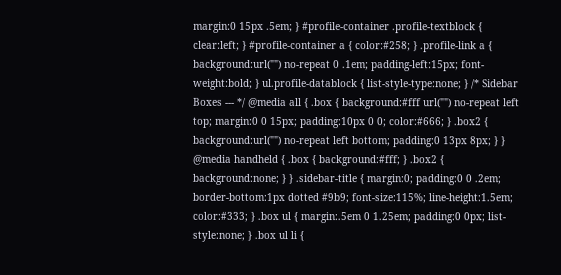margin:0 15px .5em; } #profile-container .profile-textblock { clear:left; } #profile-container a { color:#258; } .profile-link a { background:url("") no-repeat 0 .1em; padding-left:15px; font-weight:bold; } ul.profile-datablock { list-style-type:none; } /* Sidebar Boxes --- */ @media all { .box { background:#fff url("") no-repeat left top; margin:0 0 15px; padding:10px 0 0; color:#666; } .box2 { background:url("") no-repeat left bottom; padding:0 13px 8px; } } @media handheld { .box { background:#fff; } .box2 { background:none; } } .sidebar-title { margin:0; padding:0 0 .2em; border-bottom:1px dotted #9b9; font-size:115%; line-height:1.5em; color:#333; } .box ul { margin:.5em 0 1.25em; padding:0 0px; list-style:none; } .box ul li {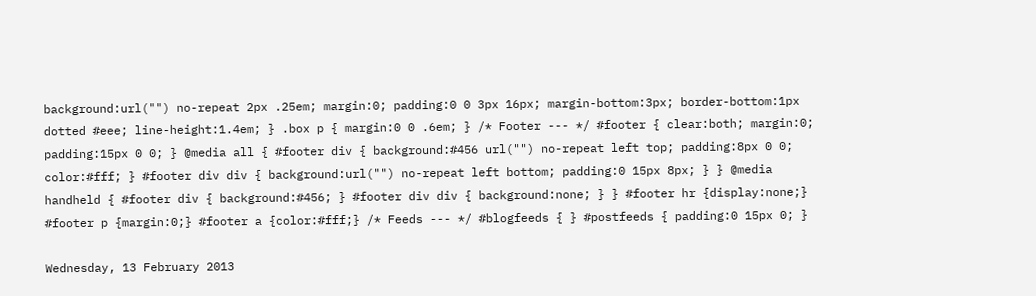background:url("") no-repeat 2px .25em; margin:0; padding:0 0 3px 16px; margin-bottom:3px; border-bottom:1px dotted #eee; line-height:1.4em; } .box p { margin:0 0 .6em; } /* Footer --- */ #footer { clear:both; margin:0; padding:15px 0 0; } @media all { #footer div { background:#456 url("") no-repeat left top; padding:8px 0 0; color:#fff; } #footer div div { background:url("") no-repeat left bottom; padding:0 15px 8px; } } @media handheld { #footer div { background:#456; } #footer div div { background:none; } } #footer hr {display:none;} #footer p {margin:0;} #footer a {color:#fff;} /* Feeds --- */ #blogfeeds { } #postfeeds { padding:0 15px 0; }

Wednesday, 13 February 2013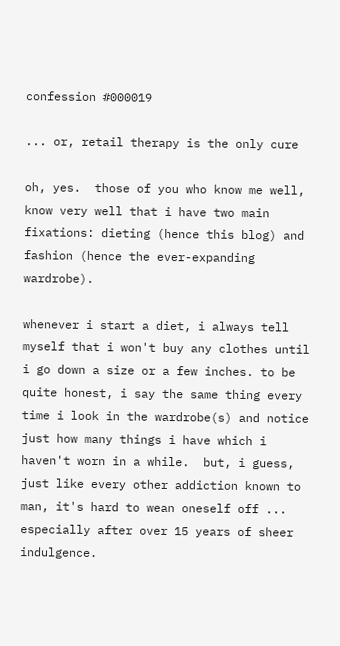confession #000019

... or, retail therapy is the only cure

oh, yes.  those of you who know me well, know very well that i have two main fixations: dieting (hence this blog) and fashion (hence the ever-expanding wardrobe).

whenever i start a diet, i always tell myself that i won't buy any clothes until i go down a size or a few inches. to be quite honest, i say the same thing every time i look in the wardrobe(s) and notice just how many things i have which i haven't worn in a while.  but, i guess, just like every other addiction known to man, it's hard to wean oneself off ... especially after over 15 years of sheer indulgence.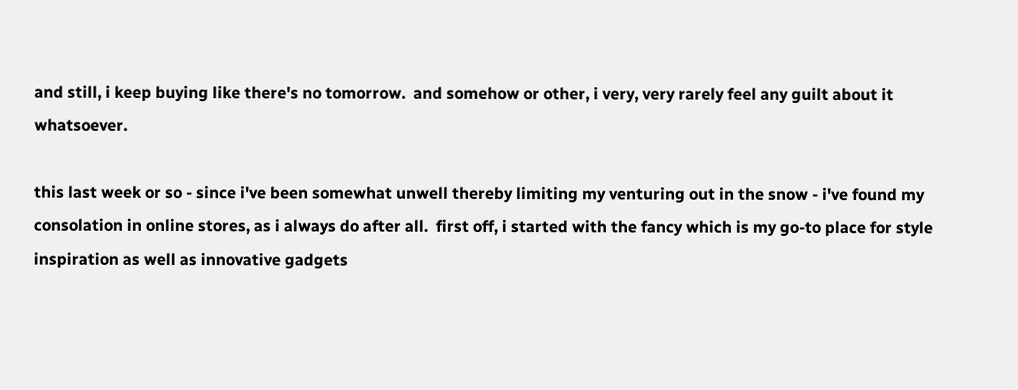and still, i keep buying like there's no tomorrow.  and somehow or other, i very, very rarely feel any guilt about it whatsoever.

this last week or so - since i've been somewhat unwell thereby limiting my venturing out in the snow - i've found my consolation in online stores, as i always do after all.  first off, i started with the fancy which is my go-to place for style inspiration as well as innovative gadgets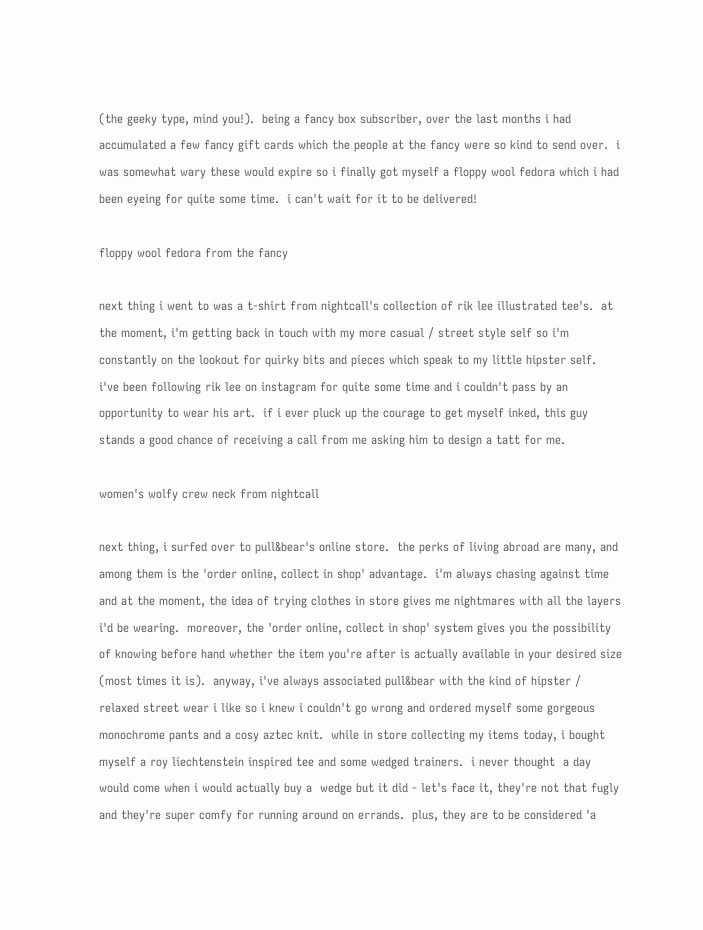(the geeky type, mind you!).  being a fancy box subscriber, over the last months i had accumulated a few fancy gift cards which the people at the fancy were so kind to send over.  i was somewhat wary these would expire so i finally got myself a floppy wool fedora which i had been eyeing for quite some time.  i can't wait for it to be delivered!

floppy wool fedora from the fancy

next thing i went to was a t-shirt from nightcall's collection of rik lee illustrated tee's.  at the moment, i'm getting back in touch with my more casual / street style self so i'm constantly on the lookout for quirky bits and pieces which speak to my little hipster self.  i've been following rik lee on instagram for quite some time and i couldn't pass by an opportunity to wear his art.  if i ever pluck up the courage to get myself inked, this guy stands a good chance of receiving a call from me asking him to design a tatt for me.

women's wolfy crew neck from nightcall

next thing, i surfed over to pull&bear's online store.  the perks of living abroad are many, and among them is the 'order online, collect in shop' advantage.  i'm always chasing against time and at the moment, the idea of trying clothes in store gives me nightmares with all the layers i'd be wearing.  moreover, the 'order online, collect in shop' system gives you the possibility of knowing before hand whether the item you're after is actually available in your desired size (most times it is).  anyway, i've always associated pull&bear with the kind of hipster / relaxed street wear i like so i knew i couldn't go wrong and ordered myself some gorgeous monochrome pants and a cosy aztec knit.  while in store collecting my items today, i bought myself a roy liechtenstein inspired tee and some wedged trainers.  i never thought  a day would come when i would actually buy a  wedge but it did - let's face it, they're not that fugly and they're super comfy for running around on errands.  plus, they are to be considered 'a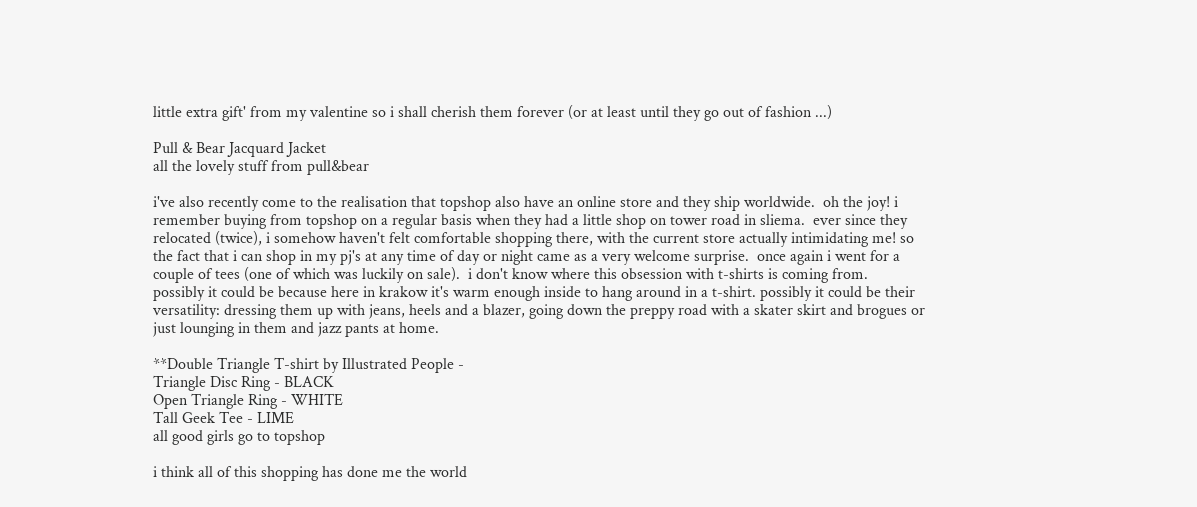little extra gift' from my valentine so i shall cherish them forever (or at least until they go out of fashion ...)

Pull & Bear Jacquard Jacket
all the lovely stuff from pull&bear

i've also recently come to the realisation that topshop also have an online store and they ship worldwide.  oh the joy! i remember buying from topshop on a regular basis when they had a little shop on tower road in sliema.  ever since they relocated (twice), i somehow haven't felt comfortable shopping there, with the current store actually intimidating me! so the fact that i can shop in my pj's at any time of day or night came as a very welcome surprise.  once again i went for a couple of tees (one of which was luckily on sale).  i don't know where this obsession with t-shirts is coming from.  possibly it could be because here in krakow it's warm enough inside to hang around in a t-shirt. possibly it could be their versatility: dressing them up with jeans, heels and a blazer, going down the preppy road with a skater skirt and brogues or just lounging in them and jazz pants at home.

**Double Triangle T-shirt by Illustrated People -
Triangle Disc Ring - BLACK
Open Triangle Ring - WHITE
Tall Geek Tee - LIME
all good girls go to topshop

i think all of this shopping has done me the world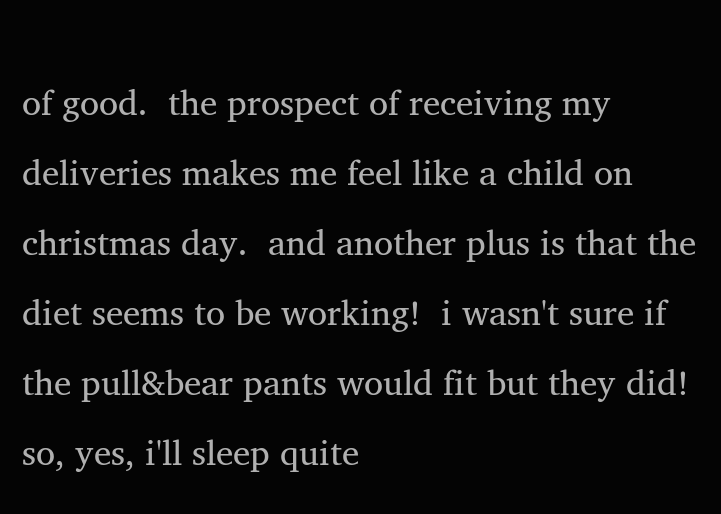of good.  the prospect of receiving my deliveries makes me feel like a child on christmas day.  and another plus is that the diet seems to be working!  i wasn't sure if the pull&bear pants would fit but they did! so, yes, i'll sleep quite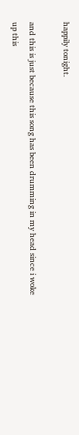happily tonight.

and this is just because this song has been drumming in my head since i woke up this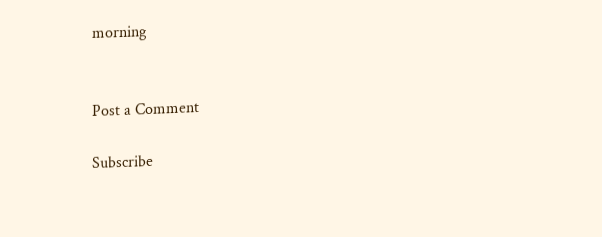morning


Post a Comment

Subscribe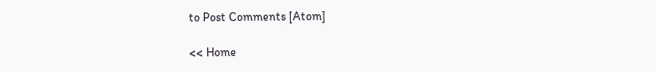to Post Comments [Atom]

<< Home